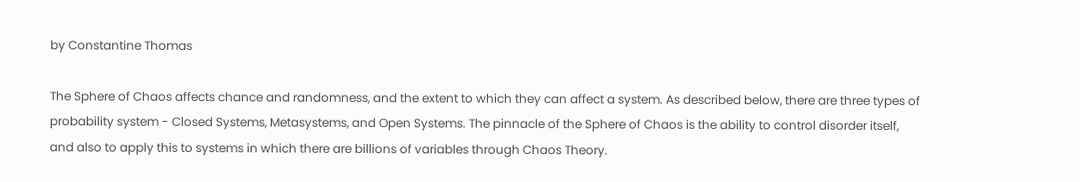by Constantine Thomas

The Sphere of Chaos affects chance and randomness, and the extent to which they can affect a system. As described below, there are three types of probability system - Closed Systems, Metasystems, and Open Systems. The pinnacle of the Sphere of Chaos is the ability to control disorder itself, and also to apply this to systems in which there are billions of variables through Chaos Theory.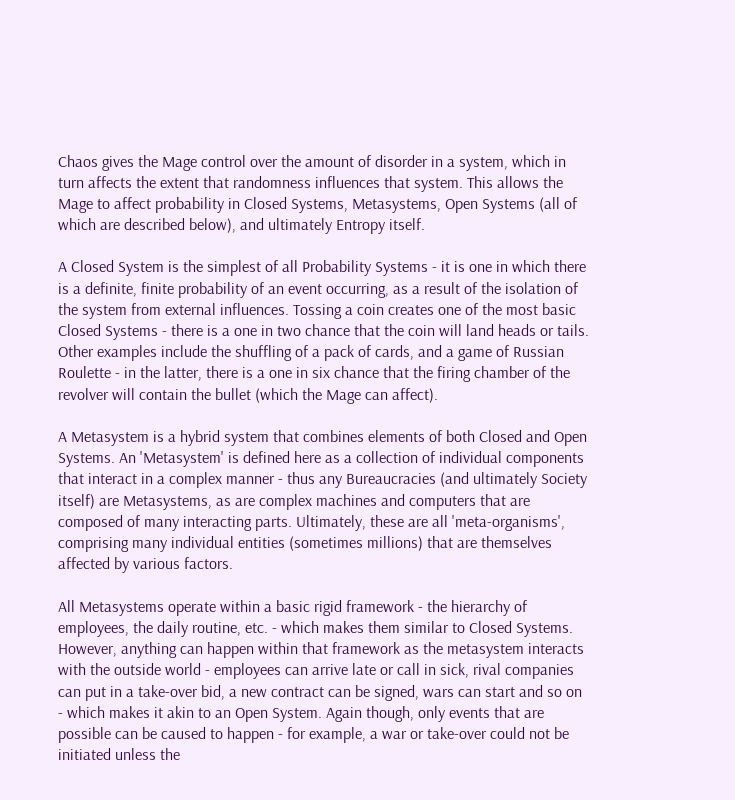Chaos gives the Mage control over the amount of disorder in a system, which in turn affects the extent that randomness influences that system. This allows the Mage to affect probability in Closed Systems, Metasystems, Open Systems (all of which are described below), and ultimately Entropy itself.

A Closed System is the simplest of all Probability Systems - it is one in which there is a definite, finite probability of an event occurring, as a result of the isolation of the system from external influences. Tossing a coin creates one of the most basic Closed Systems - there is a one in two chance that the coin will land heads or tails. Other examples include the shuffling of a pack of cards, and a game of Russian Roulette - in the latter, there is a one in six chance that the firing chamber of the revolver will contain the bullet (which the Mage can affect).

A Metasystem is a hybrid system that combines elements of both Closed and Open Systems. An 'Metasystem' is defined here as a collection of individual components that interact in a complex manner - thus any Bureaucracies (and ultimately Society itself) are Metasystems, as are complex machines and computers that are composed of many interacting parts. Ultimately, these are all 'meta-organisms', comprising many individual entities (sometimes millions) that are themselves affected by various factors.

All Metasystems operate within a basic rigid framework - the hierarchy of employees, the daily routine, etc. - which makes them similar to Closed Systems. However, anything can happen within that framework as the metasystem interacts with the outside world - employees can arrive late or call in sick, rival companies can put in a take-over bid, a new contract can be signed, wars can start and so on - which makes it akin to an Open System. Again though, only events that are possible can be caused to happen - for example, a war or take-over could not be initiated unless the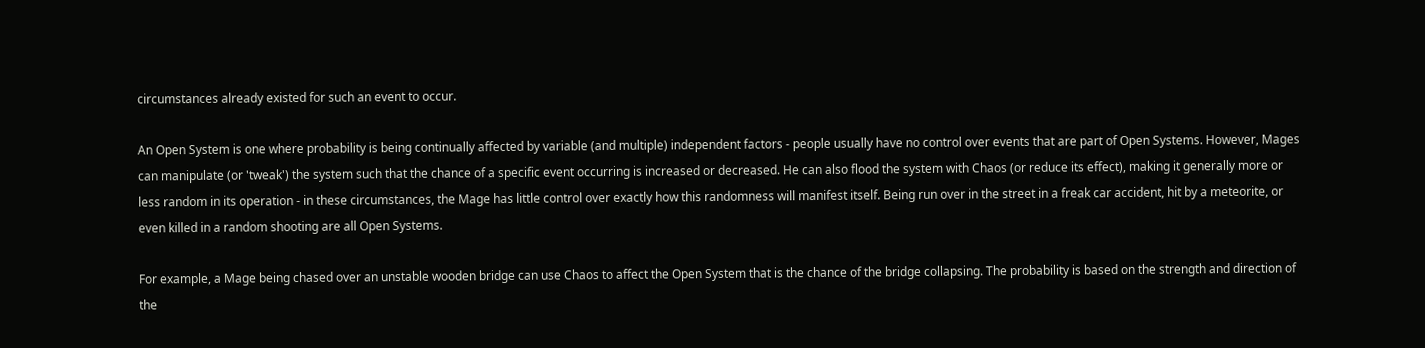circumstances already existed for such an event to occur.

An Open System is one where probability is being continually affected by variable (and multiple) independent factors - people usually have no control over events that are part of Open Systems. However, Mages can manipulate (or 'tweak') the system such that the chance of a specific event occurring is increased or decreased. He can also flood the system with Chaos (or reduce its effect), making it generally more or less random in its operation - in these circumstances, the Mage has little control over exactly how this randomness will manifest itself. Being run over in the street in a freak car accident, hit by a meteorite, or even killed in a random shooting are all Open Systems.

For example, a Mage being chased over an unstable wooden bridge can use Chaos to affect the Open System that is the chance of the bridge collapsing. The probability is based on the strength and direction of the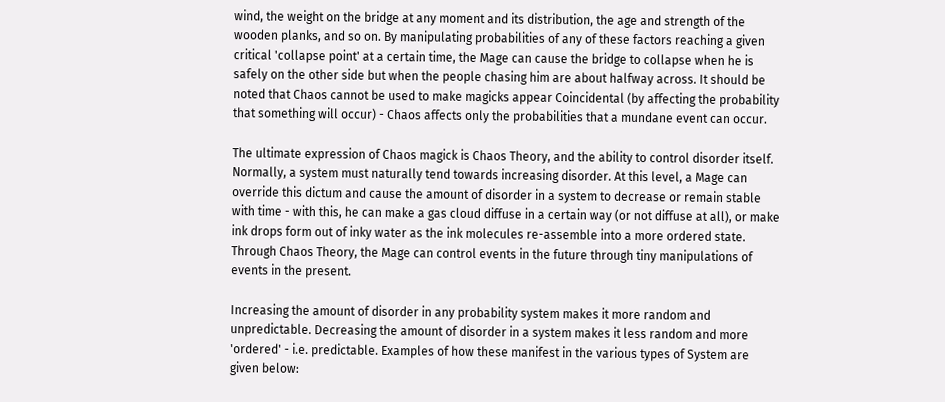wind, the weight on the bridge at any moment and its distribution, the age and strength of the wooden planks, and so on. By manipulating probabilities of any of these factors reaching a given critical 'collapse point' at a certain time, the Mage can cause the bridge to collapse when he is safely on the other side but when the people chasing him are about halfway across. It should be noted that Chaos cannot be used to make magicks appear Coincidental (by affecting the probability that something will occur) - Chaos affects only the probabilities that a mundane event can occur.

The ultimate expression of Chaos magick is Chaos Theory, and the ability to control disorder itself. Normally, a system must naturally tend towards increasing disorder. At this level, a Mage can override this dictum and cause the amount of disorder in a system to decrease or remain stable with time - with this, he can make a gas cloud diffuse in a certain way (or not diffuse at all), or make ink drops form out of inky water as the ink molecules re-assemble into a more ordered state. Through Chaos Theory, the Mage can control events in the future through tiny manipulations of events in the present.

Increasing the amount of disorder in any probability system makes it more random and unpredictable. Decreasing the amount of disorder in a system makes it less random and more 'ordered' - i.e. predictable. Examples of how these manifest in the various types of System are given below: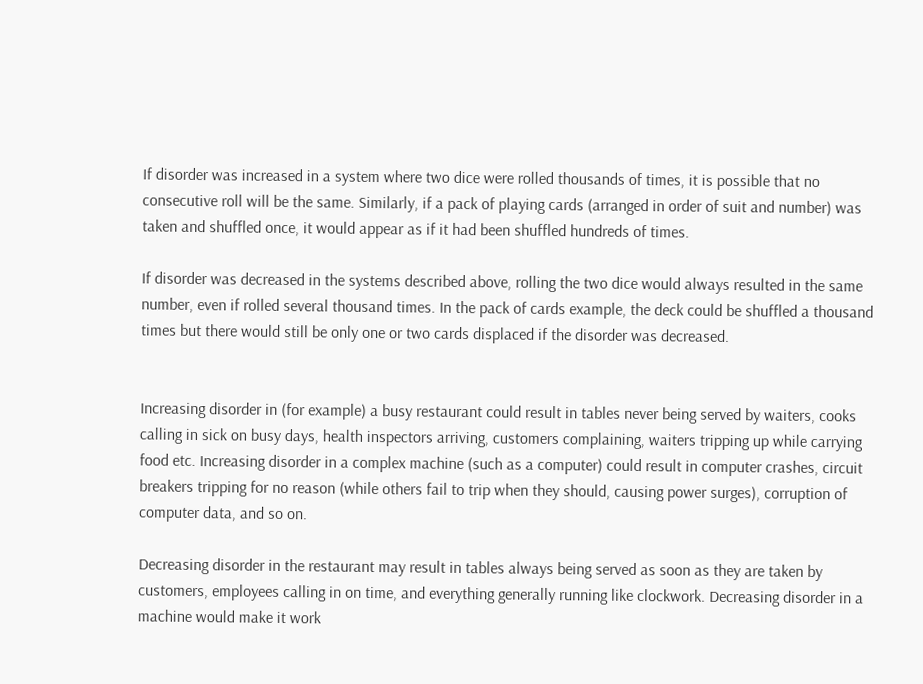If disorder was increased in a system where two dice were rolled thousands of times, it is possible that no consecutive roll will be the same. Similarly, if a pack of playing cards (arranged in order of suit and number) was taken and shuffled once, it would appear as if it had been shuffled hundreds of times.

If disorder was decreased in the systems described above, rolling the two dice would always resulted in the same number, even if rolled several thousand times. In the pack of cards example, the deck could be shuffled a thousand times but there would still be only one or two cards displaced if the disorder was decreased.


Increasing disorder in (for example) a busy restaurant could result in tables never being served by waiters, cooks calling in sick on busy days, health inspectors arriving, customers complaining, waiters tripping up while carrying food etc. Increasing disorder in a complex machine (such as a computer) could result in computer crashes, circuit breakers tripping for no reason (while others fail to trip when they should, causing power surges), corruption of computer data, and so on.

Decreasing disorder in the restaurant may result in tables always being served as soon as they are taken by customers, employees calling in on time, and everything generally running like clockwork. Decreasing disorder in a machine would make it work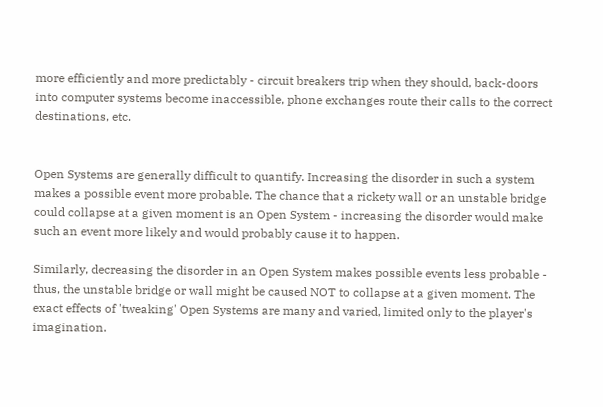more efficiently and more predictably - circuit breakers trip when they should, back-doors into computer systems become inaccessible, phone exchanges route their calls to the correct destinations, etc.


Open Systems are generally difficult to quantify. Increasing the disorder in such a system makes a possible event more probable. The chance that a rickety wall or an unstable bridge could collapse at a given moment is an Open System - increasing the disorder would make such an event more likely and would probably cause it to happen.

Similarly, decreasing the disorder in an Open System makes possible events less probable - thus, the unstable bridge or wall might be caused NOT to collapse at a given moment. The exact effects of 'tweaking' Open Systems are many and varied, limited only to the player's imagination.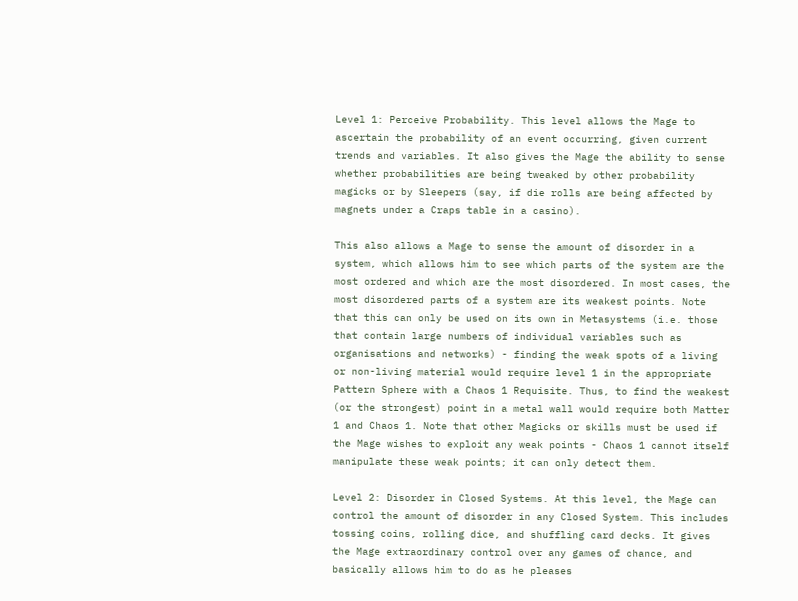Level 1: Perceive Probability. This level allows the Mage to ascertain the probability of an event occurring, given current trends and variables. It also gives the Mage the ability to sense whether probabilities are being tweaked by other probability magicks or by Sleepers (say, if die rolls are being affected by magnets under a Craps table in a casino).

This also allows a Mage to sense the amount of disorder in a system, which allows him to see which parts of the system are the most ordered and which are the most disordered. In most cases, the most disordered parts of a system are its weakest points. Note that this can only be used on its own in Metasystems (i.e. those that contain large numbers of individual variables such as organisations and networks) - finding the weak spots of a living or non-living material would require level 1 in the appropriate Pattern Sphere with a Chaos 1 Requisite. Thus, to find the weakest (or the strongest) point in a metal wall would require both Matter 1 and Chaos 1. Note that other Magicks or skills must be used if the Mage wishes to exploit any weak points - Chaos 1 cannot itself manipulate these weak points; it can only detect them.

Level 2: Disorder in Closed Systems. At this level, the Mage can control the amount of disorder in any Closed System. This includes tossing coins, rolling dice, and shuffling card decks. It gives the Mage extraordinary control over any games of chance, and basically allows him to do as he pleases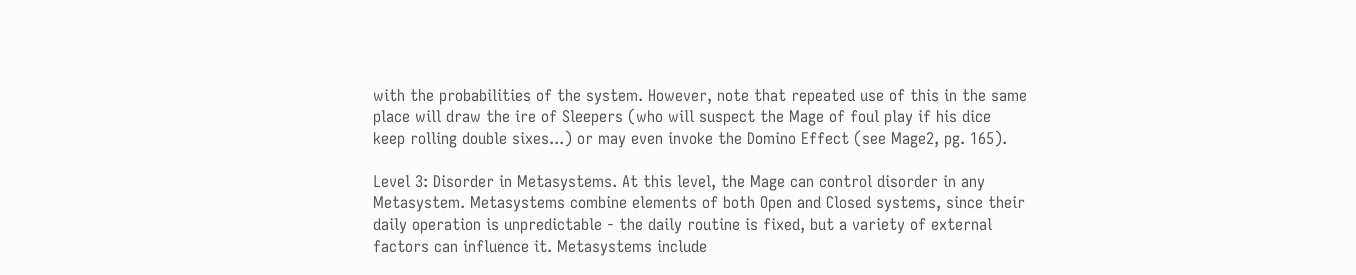with the probabilities of the system. However, note that repeated use of this in the same place will draw the ire of Sleepers (who will suspect the Mage of foul play if his dice keep rolling double sixes...) or may even invoke the Domino Effect (see Mage2, pg. 165).

Level 3: Disorder in Metasystems. At this level, the Mage can control disorder in any Metasystem. Metasystems combine elements of both Open and Closed systems, since their daily operation is unpredictable - the daily routine is fixed, but a variety of external factors can influence it. Metasystems include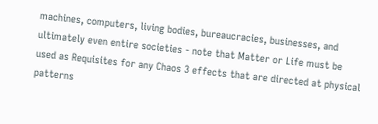machines, computers, living bodies, bureaucracies, businesses, and ultimately even entire societies - note that Matter or Life must be used as Requisites for any Chaos 3 effects that are directed at physical patterns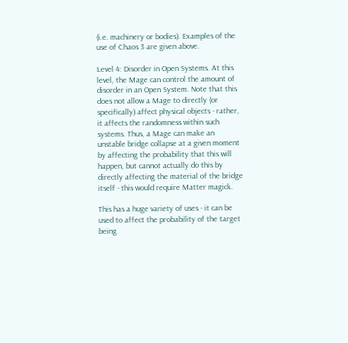(i.e. machinery or bodies). Examples of the use of Chaos 3 are given above.

Level 4: Disorder in Open Systems. At this level, the Mage can control the amount of disorder in an Open System. Note that this does not allow a Mage to directly (or specifically) affect physical objects - rather, it affects the randomness within such systems. Thus, a Mage can make an unstable bridge collapse at a given moment by affecting the probability that this will happen, but cannot actually do this by directly affecting the material of the bridge itself - this would require Matter magick.

This has a huge variety of uses - it can be used to affect the probability of the target being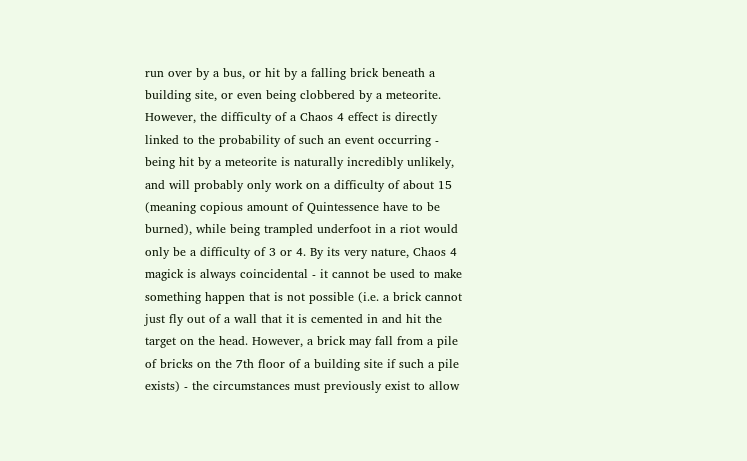run over by a bus, or hit by a falling brick beneath a building site, or even being clobbered by a meteorite. However, the difficulty of a Chaos 4 effect is directly linked to the probability of such an event occurring - being hit by a meteorite is naturally incredibly unlikely, and will probably only work on a difficulty of about 15 (meaning copious amount of Quintessence have to be burned), while being trampled underfoot in a riot would only be a difficulty of 3 or 4. By its very nature, Chaos 4 magick is always coincidental - it cannot be used to make something happen that is not possible (i.e. a brick cannot just fly out of a wall that it is cemented in and hit the target on the head. However, a brick may fall from a pile of bricks on the 7th floor of a building site if such a pile exists) - the circumstances must previously exist to allow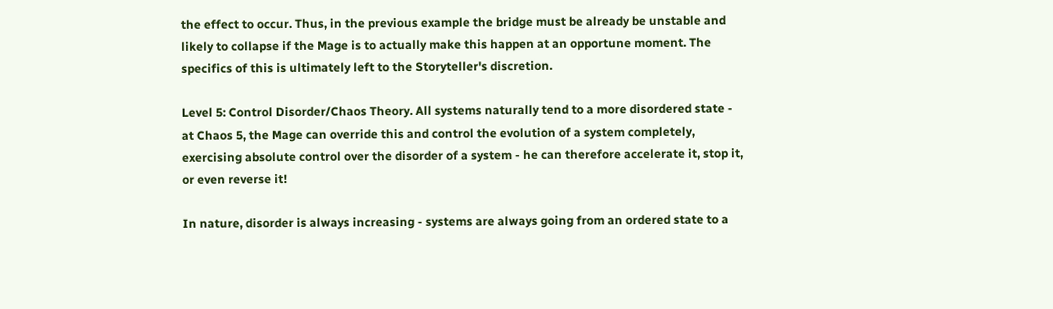the effect to occur. Thus, in the previous example the bridge must be already be unstable and likely to collapse if the Mage is to actually make this happen at an opportune moment. The specifics of this is ultimately left to the Storyteller's discretion.

Level 5: Control Disorder/Chaos Theory. All systems naturally tend to a more disordered state - at Chaos 5, the Mage can override this and control the evolution of a system completely, exercising absolute control over the disorder of a system - he can therefore accelerate it, stop it, or even reverse it!

In nature, disorder is always increasing - systems are always going from an ordered state to a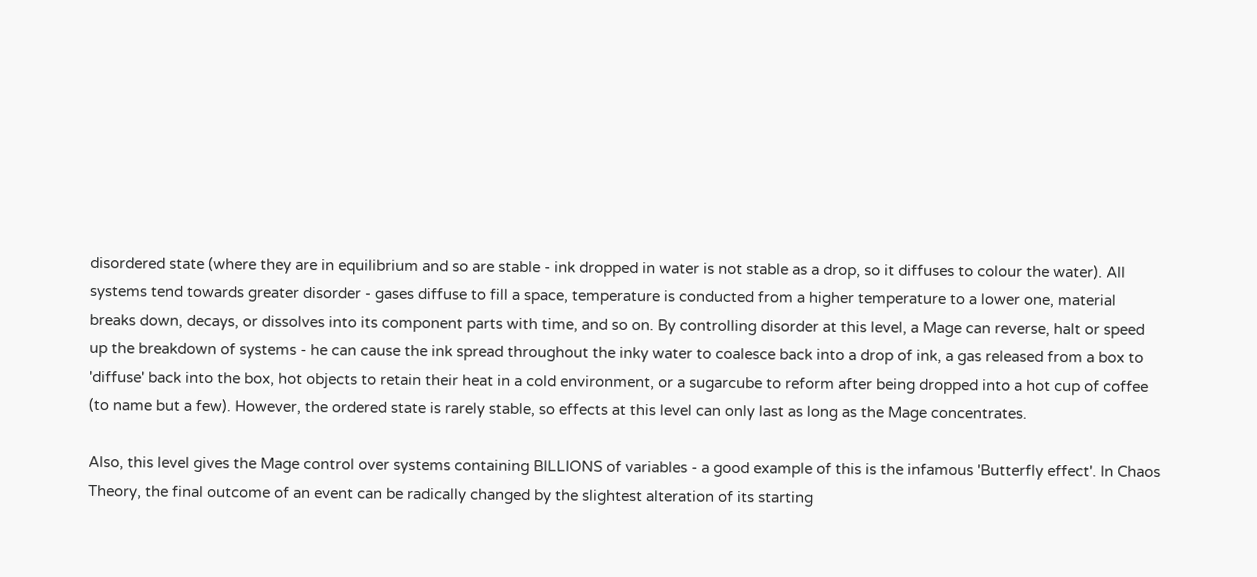disordered state (where they are in equilibrium and so are stable - ink dropped in water is not stable as a drop, so it diffuses to colour the water). All systems tend towards greater disorder - gases diffuse to fill a space, temperature is conducted from a higher temperature to a lower one, material breaks down, decays, or dissolves into its component parts with time, and so on. By controlling disorder at this level, a Mage can reverse, halt or speed up the breakdown of systems - he can cause the ink spread throughout the inky water to coalesce back into a drop of ink, a gas released from a box to 'diffuse' back into the box, hot objects to retain their heat in a cold environment, or a sugarcube to reform after being dropped into a hot cup of coffee (to name but a few). However, the ordered state is rarely stable, so effects at this level can only last as long as the Mage concentrates.

Also, this level gives the Mage control over systems containing BILLIONS of variables - a good example of this is the infamous 'Butterfly effect'. In Chaos Theory, the final outcome of an event can be radically changed by the slightest alteration of its starting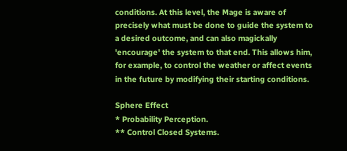conditions. At this level, the Mage is aware of precisely what must be done to guide the system to a desired outcome, and can also magickally 'encourage' the system to that end. This allows him, for example, to control the weather or affect events in the future by modifying their starting conditions.

Sphere Effect
* Probability Perception.
** Control Closed Systems.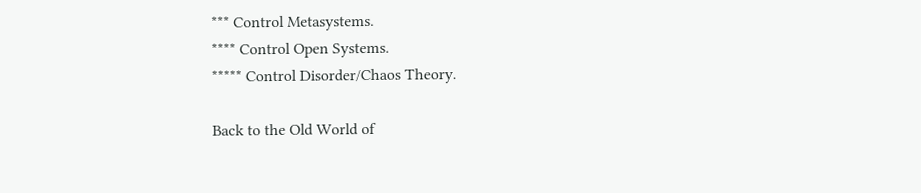*** Control Metasystems.
**** Control Open Systems.
***** Control Disorder/Chaos Theory.

Back to the Old World of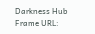Darkness Hub
Frame URL: